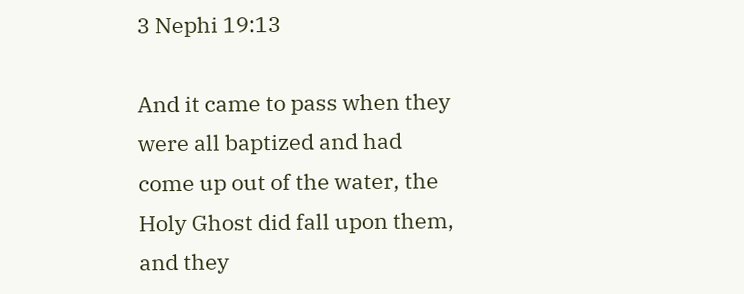3 Nephi 19:13

And it came to pass when they were all baptized and had come up out of the water, the Holy Ghost did fall upon them, and they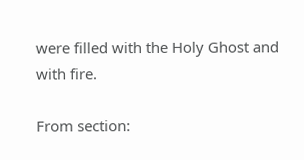were filled with the Holy Ghost and with fire.

From section: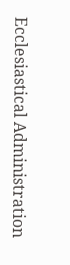Ecclesiastical Administration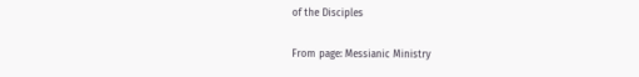of the Disciples

From page: Messianic Ministry